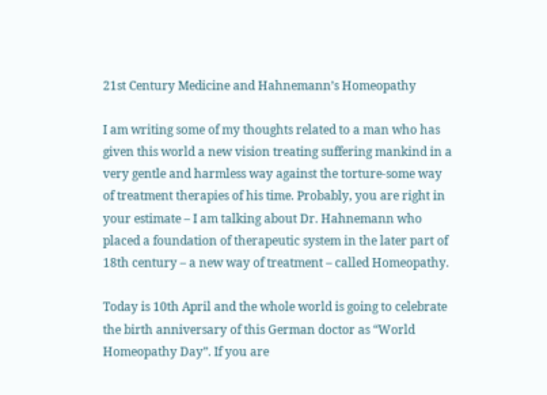21st Century Medicine and Hahnemann’s Homeopathy

I am writing some of my thoughts related to a man who has given this world a new vision treating suffering mankind in a very gentle and harmless way against the torture-some way of treatment therapies of his time. Probably, you are right in your estimate – I am talking about Dr. Hahnemann who placed a foundation of therapeutic system in the later part of 18th century – a new way of treatment – called Homeopathy.

Today is 10th April and the whole world is going to celebrate the birth anniversary of this German doctor as “World Homeopathy Day”. If you are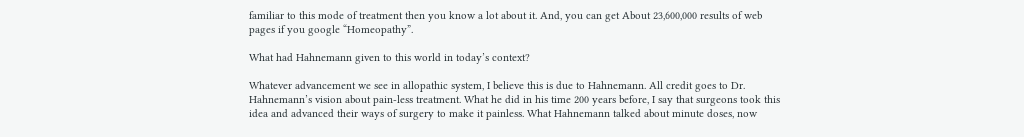familiar to this mode of treatment then you know a lot about it. And, you can get About 23,600,000 results of web pages if you google “Homeopathy”.

What had Hahnemann given to this world in today’s context?

Whatever advancement we see in allopathic system, I believe this is due to Hahnemann. All credit goes to Dr. Hahnemann’s vision about pain-less treatment. What he did in his time 200 years before, I say that surgeons took this idea and advanced their ways of surgery to make it painless. What Hahnemann talked about minute doses, now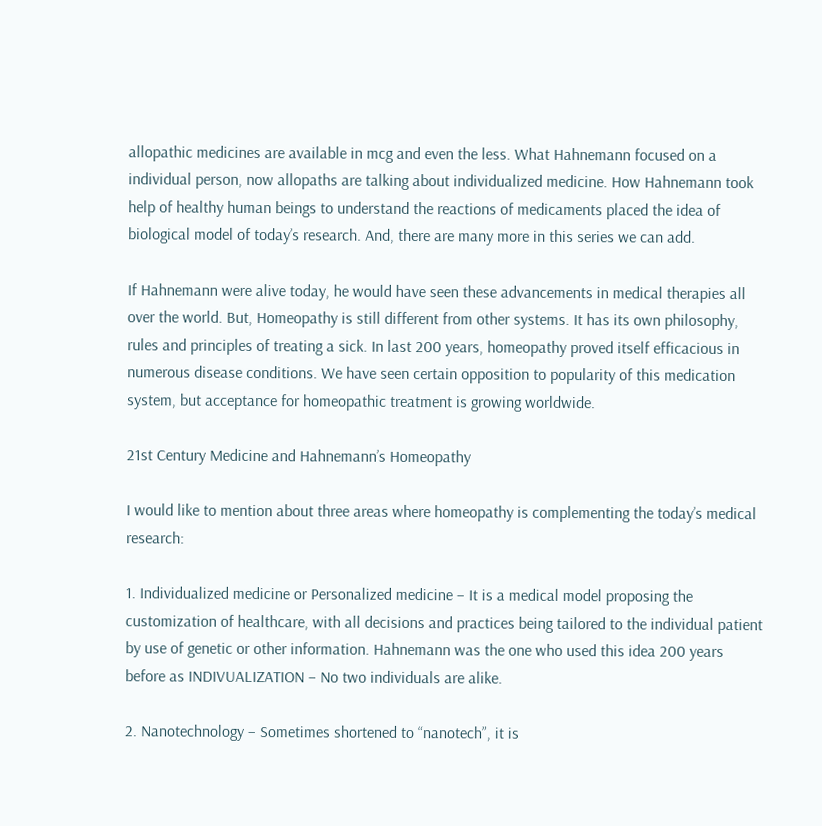allopathic medicines are available in mcg and even the less. What Hahnemann focused on a individual person, now allopaths are talking about individualized medicine. How Hahnemann took help of healthy human beings to understand the reactions of medicaments placed the idea of biological model of today’s research. And, there are many more in this series we can add.

If Hahnemann were alive today, he would have seen these advancements in medical therapies all over the world. But, Homeopathy is still different from other systems. It has its own philosophy, rules and principles of treating a sick. In last 200 years, homeopathy proved itself efficacious in numerous disease conditions. We have seen certain opposition to popularity of this medication system, but acceptance for homeopathic treatment is growing worldwide.

21st Century Medicine and Hahnemann’s Homeopathy

I would like to mention about three areas where homeopathy is complementing the today’s medical research:

1. Individualized medicine or Personalized medicine – It is a medical model proposing the customization of healthcare, with all decisions and practices being tailored to the individual patient by use of genetic or other information. Hahnemann was the one who used this idea 200 years before as INDIVUALIZATION – No two individuals are alike.

2. Nanotechnology – Sometimes shortened to “nanotech”, it is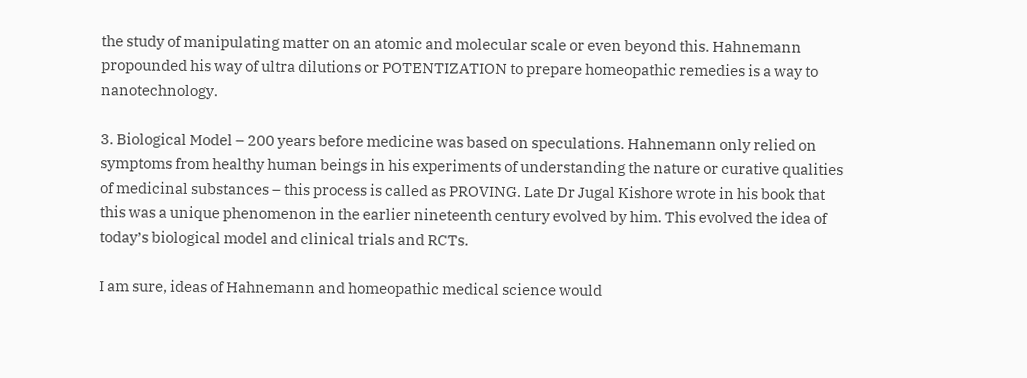the study of manipulating matter on an atomic and molecular scale or even beyond this. Hahnemann propounded his way of ultra dilutions or POTENTIZATION to prepare homeopathic remedies is a way to nanotechnology.

3. Biological Model – 200 years before medicine was based on speculations. Hahnemann only relied on symptoms from healthy human beings in his experiments of understanding the nature or curative qualities of medicinal substances – this process is called as PROVING. Late Dr Jugal Kishore wrote in his book that this was a unique phenomenon in the earlier nineteenth century evolved by him. This evolved the idea of today’s biological model and clinical trials and RCTs.

I am sure, ideas of Hahnemann and homeopathic medical science would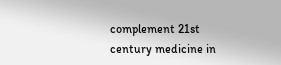complement 21st century medicine in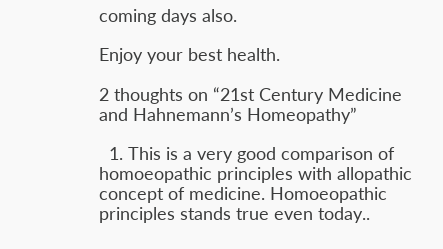coming days also.

Enjoy your best health.

2 thoughts on “21st Century Medicine and Hahnemann’s Homeopathy”

  1. This is a very good comparison of homoeopathic principles with allopathic concept of medicine. Homoeopathic principles stands true even today..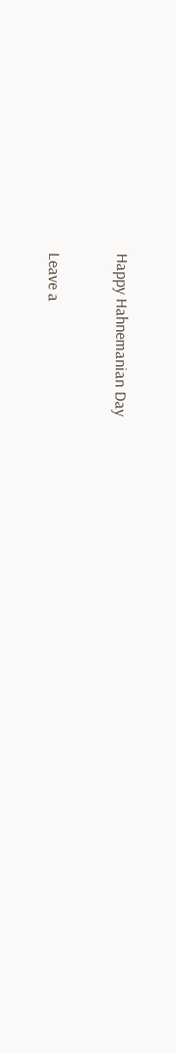Happy Hahnemanian Day


Leave a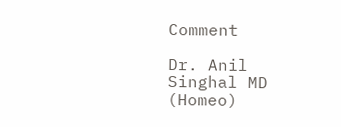Comment

Dr. Anil Singhal MD (Homeo)